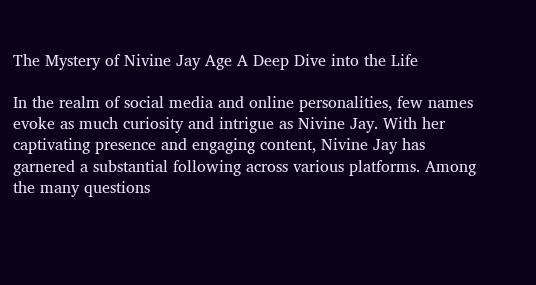The Mystery of Nivine Jay Age A Deep Dive into the Life

In the realm of social media and online personalities, few names evoke as much curiosity and intrigue as Nivine Jay. With her captivating presence and engaging content, Nivine Jay has garnered a substantial following across various platforms. Among the many questions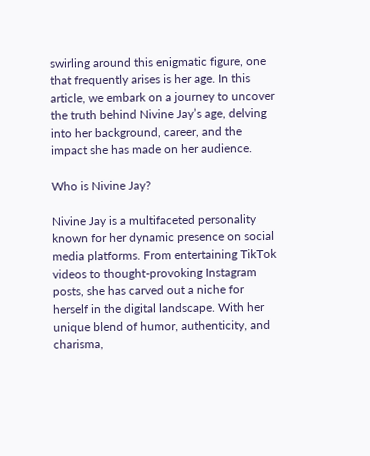swirling around this enigmatic figure, one that frequently arises is her age. In this article, we embark on a journey to uncover the truth behind Nivine Jay’s age, delving into her background, career, and the impact she has made on her audience.

Who is Nivine Jay?

Nivine Jay is a multifaceted personality known for her dynamic presence on social media platforms. From entertaining TikTok videos to thought-provoking Instagram posts, she has carved out a niche for herself in the digital landscape. With her unique blend of humor, authenticity, and charisma,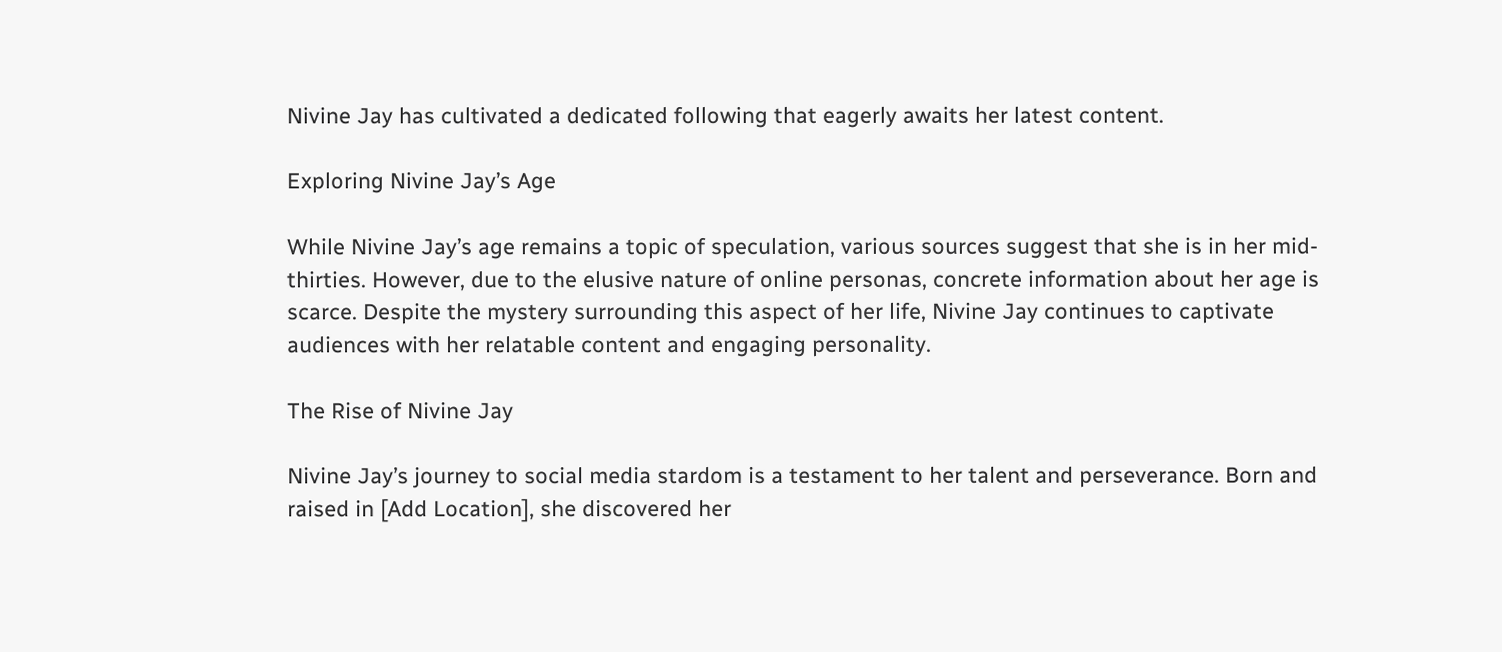Nivine Jay has cultivated a dedicated following that eagerly awaits her latest content.

Exploring Nivine Jay’s Age

While Nivine Jay’s age remains a topic of speculation, various sources suggest that she is in her mid-thirties. However, due to the elusive nature of online personas, concrete information about her age is scarce. Despite the mystery surrounding this aspect of her life, Nivine Jay continues to captivate audiences with her relatable content and engaging personality.

The Rise of Nivine Jay

Nivine Jay’s journey to social media stardom is a testament to her talent and perseverance. Born and raised in [Add Location], she discovered her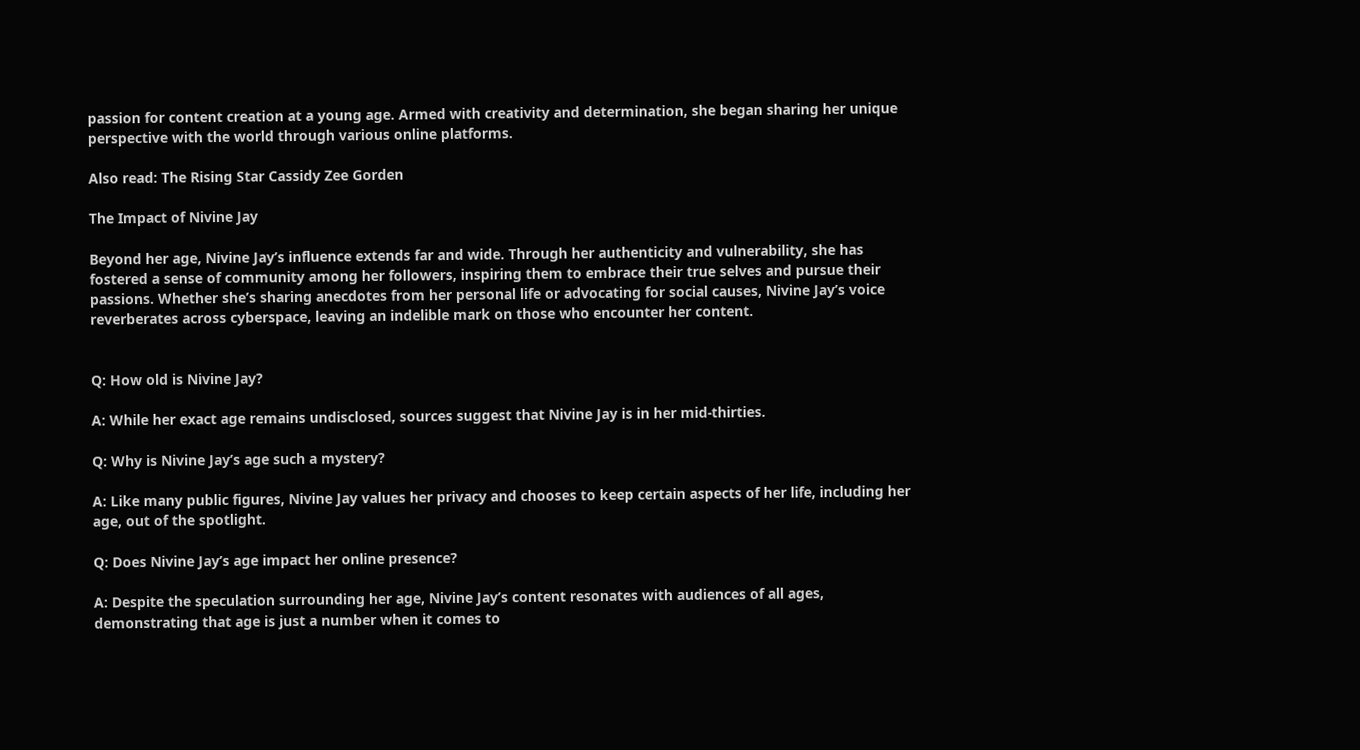passion for content creation at a young age. Armed with creativity and determination, she began sharing her unique perspective with the world through various online platforms.

Also read: The Rising Star Cassidy Zee Gorden

The Impact of Nivine Jay

Beyond her age, Nivine Jay’s influence extends far and wide. Through her authenticity and vulnerability, she has fostered a sense of community among her followers, inspiring them to embrace their true selves and pursue their passions. Whether she’s sharing anecdotes from her personal life or advocating for social causes, Nivine Jay’s voice reverberates across cyberspace, leaving an indelible mark on those who encounter her content.


Q: How old is Nivine Jay?

A: While her exact age remains undisclosed, sources suggest that Nivine Jay is in her mid-thirties.

Q: Why is Nivine Jay’s age such a mystery?

A: Like many public figures, Nivine Jay values her privacy and chooses to keep certain aspects of her life, including her age, out of the spotlight.

Q: Does Nivine Jay’s age impact her online presence?

A: Despite the speculation surrounding her age, Nivine Jay’s content resonates with audiences of all ages, demonstrating that age is just a number when it comes to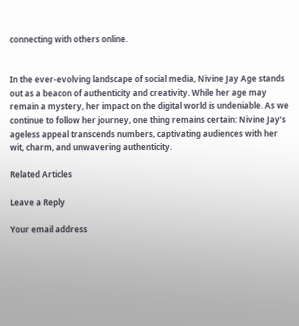connecting with others online.


In the ever-evolving landscape of social media, Nivine Jay Age stands out as a beacon of authenticity and creativity. While her age may remain a mystery, her impact on the digital world is undeniable. As we continue to follow her journey, one thing remains certain: Nivine Jay’s ageless appeal transcends numbers, captivating audiences with her wit, charm, and unwavering authenticity.

Related Articles

Leave a Reply

Your email address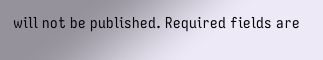will not be published. Required fields are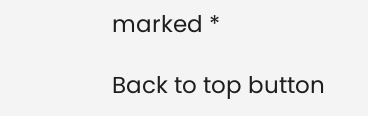marked *

Back to top button